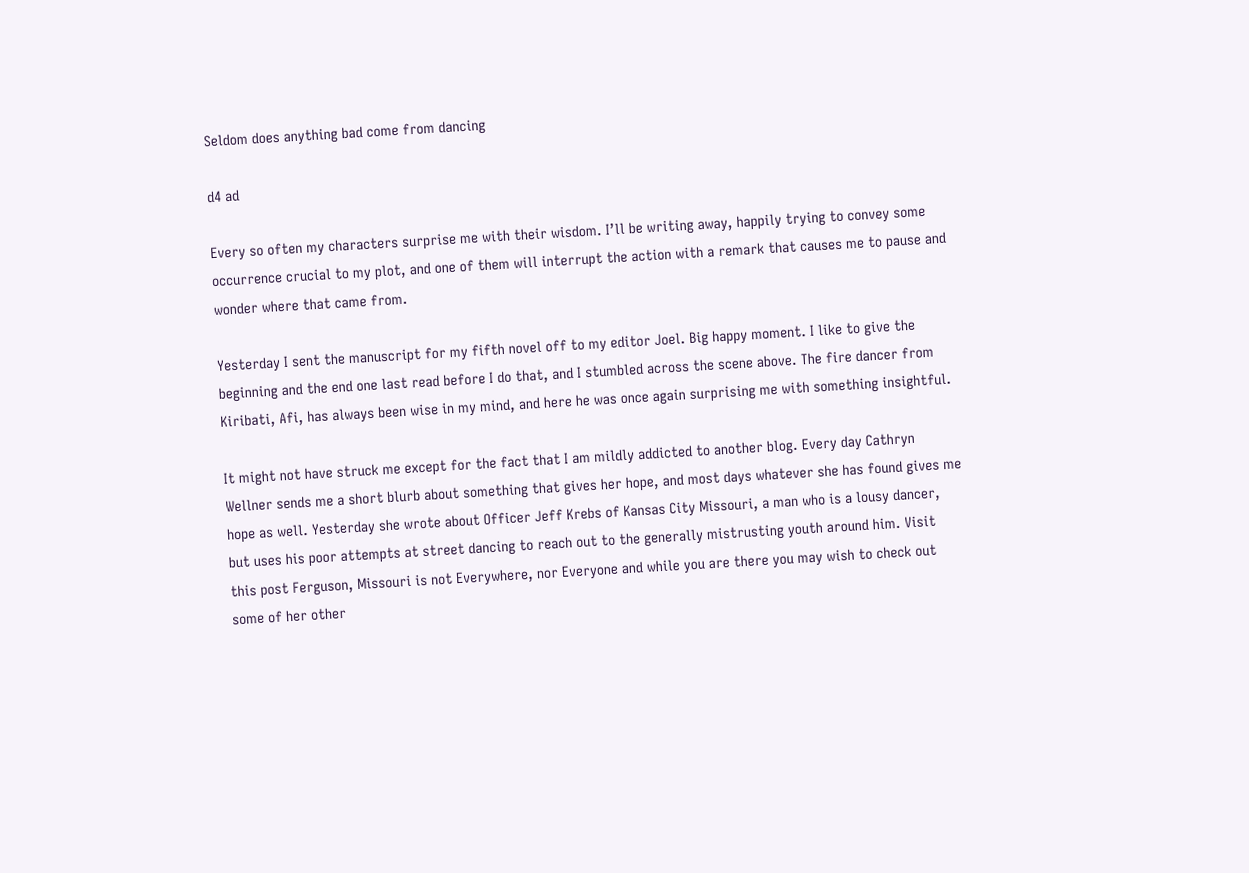Seldom does anything bad come from dancing

d4 ad

Every so often my characters surprise me with their wisdom. I’ll be writing away, happily trying to convey some occurrence crucial to my plot, and one of them will interrupt the action with a remark that causes me to pause and wonder where that came from.

Yesterday I sent the manuscript for my fifth novel off to my editor Joel. Big happy moment. I like to give the beginning and the end one last read before I do that, and I stumbled across the scene above. The fire dancer from Kiribati, Afi, has always been wise in my mind, and here he was once again surprising me with something insightful.

It might not have struck me except for the fact that I am mildly addicted to another blog. Every day Cathryn Wellner sends me a short blurb about something that gives her hope, and most days whatever she has found gives me hope as well. Yesterday she wrote about Officer Jeff Krebs of Kansas City Missouri, a man who is a lousy dancer, but uses his poor attempts at street dancing to reach out to the generally mistrusting youth around him. Visit this post Ferguson, Missouri is not Everywhere, nor Everyone and while you are there you may wish to check out some of her other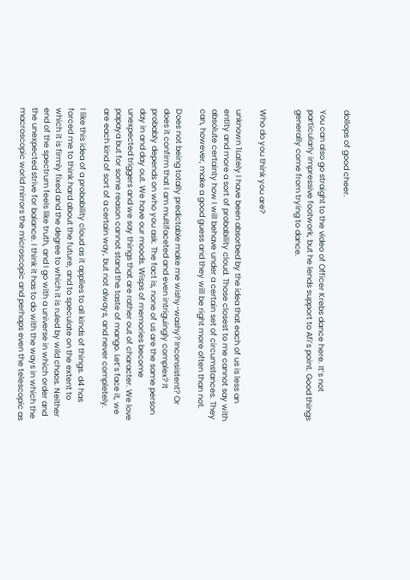dollops of good cheer.

You can also go straight to the video of Officer Krebs dance here. It’s not particularly impressive footwork, but he lends support to Afi’s point. Good things generally come from trying to dance.


Who do you think you are?

unknown 1Lately I have been absorbed by the idea that each of us is less an entity and more a sort of probability cloud. Those closest to me cannot say with absolute certainty how I will behave under a certain set of circumstances. They can, however, make a good guess and they will be right more often than not.

Does not being totally predictable make me wishy-washy? Inconsistent? Or does it confirm that I am multifaceted and even intriguingly complex? It probably depends on who you ask. The fact is, none of us are the same person day in and day out. We have our moods. Wisps of memories become unexpected triggers and we say things that are rather out of character. We love papaya but for some reason cannot stand the taste of mango. Let’s face it, we are each kind of sort of a certain way, but not always, and never completely.

I like this idea of a probability cloud as it applies to all kinds of things. d4 has forced me to think hard about the future, and to speculate on the extent to which it is firmly fixed and the degree to which it is ruled by wild chaos. Neither end of the spectrum feels like truth, and I go with a universe in which order and the unexpected strive for balance. I think it has to do with the ways in which the macroscopic world mirrors the microscopic and perhaps even the telescopic as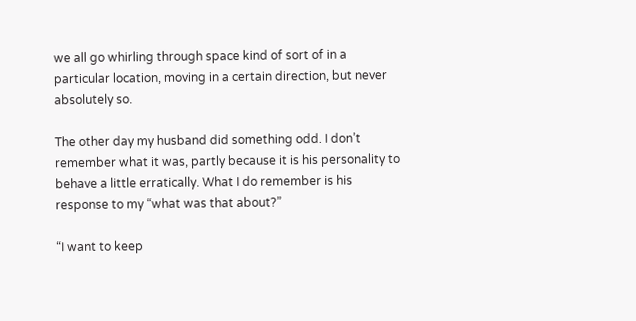we all go whirling through space kind of sort of in a particular location, moving in a certain direction, but never absolutely so.

The other day my husband did something odd. I don’t remember what it was, partly because it is his personality to behave a little erratically. What I do remember is his response to my “what was that about?”

“I want to keep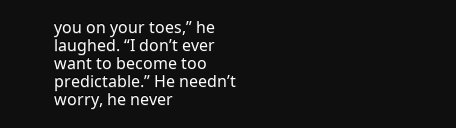you on your toes,” he laughed. “I don’t ever want to become too predictable.” He needn’t worry, he never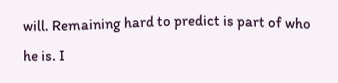will. Remaining hard to predict is part of who he is. I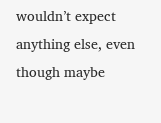wouldn’t expect anything else, even though maybe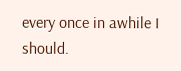every once in awhile I should.